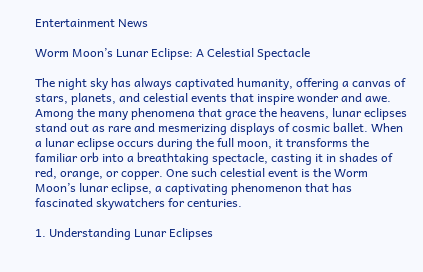Entertainment News

Worm Moon’s Lunar Eclipse: A Celestial Spectacle

The night sky has always captivated humanity, offering a canvas of stars, planets, and celestial events that inspire wonder and awe. Among the many phenomena that grace the heavens, lunar eclipses stand out as rare and mesmerizing displays of cosmic ballet. When a lunar eclipse occurs during the full moon, it transforms the familiar orb into a breathtaking spectacle, casting it in shades of red, orange, or copper. One such celestial event is the Worm Moon’s lunar eclipse, a captivating phenomenon that has fascinated skywatchers for centuries.

1. Understanding Lunar Eclipses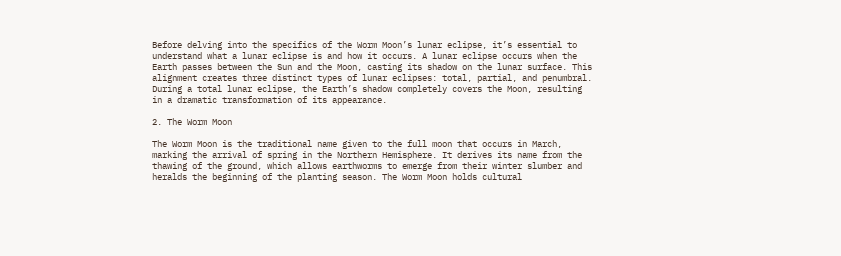Before delving into the specifics of the Worm Moon’s lunar eclipse, it’s essential to understand what a lunar eclipse is and how it occurs. A lunar eclipse occurs when the Earth passes between the Sun and the Moon, casting its shadow on the lunar surface. This alignment creates three distinct types of lunar eclipses: total, partial, and penumbral. During a total lunar eclipse, the Earth’s shadow completely covers the Moon, resulting in a dramatic transformation of its appearance.

2. The Worm Moon

The Worm Moon is the traditional name given to the full moon that occurs in March, marking the arrival of spring in the Northern Hemisphere. It derives its name from the thawing of the ground, which allows earthworms to emerge from their winter slumber and heralds the beginning of the planting season. The Worm Moon holds cultural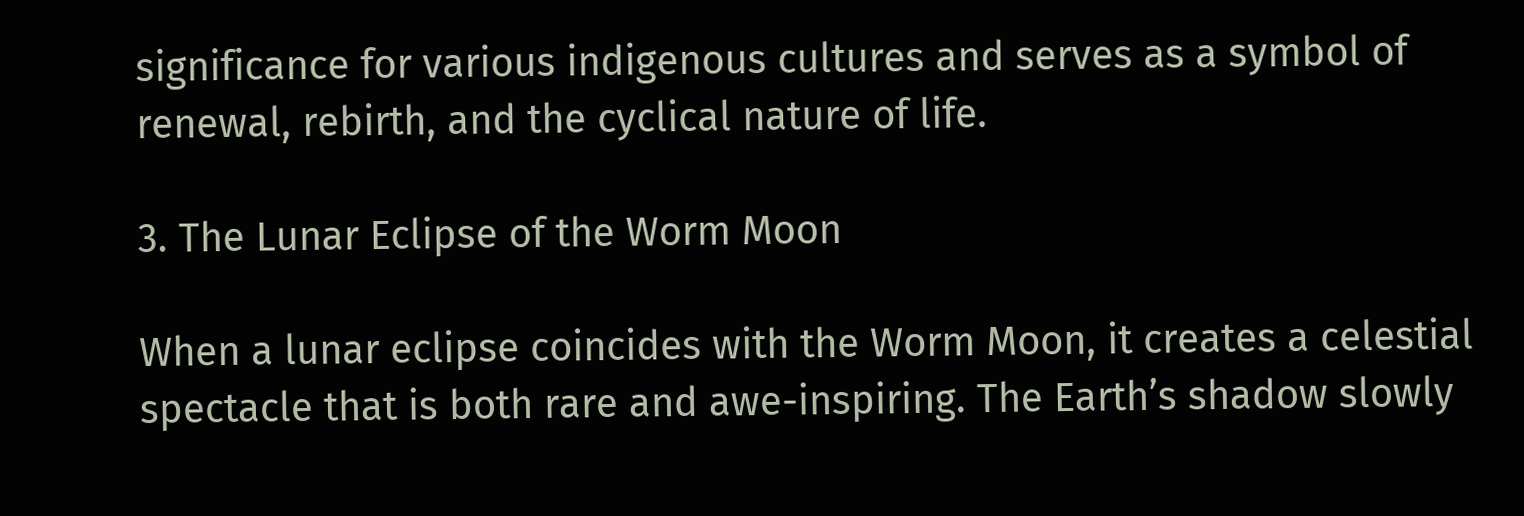significance for various indigenous cultures and serves as a symbol of renewal, rebirth, and the cyclical nature of life.

3. The Lunar Eclipse of the Worm Moon

When a lunar eclipse coincides with the Worm Moon, it creates a celestial spectacle that is both rare and awe-inspiring. The Earth’s shadow slowly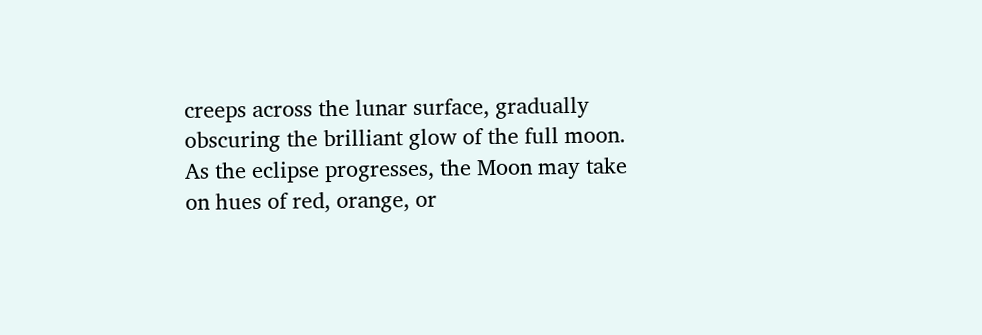creeps across the lunar surface, gradually obscuring the brilliant glow of the full moon. As the eclipse progresses, the Moon may take on hues of red, orange, or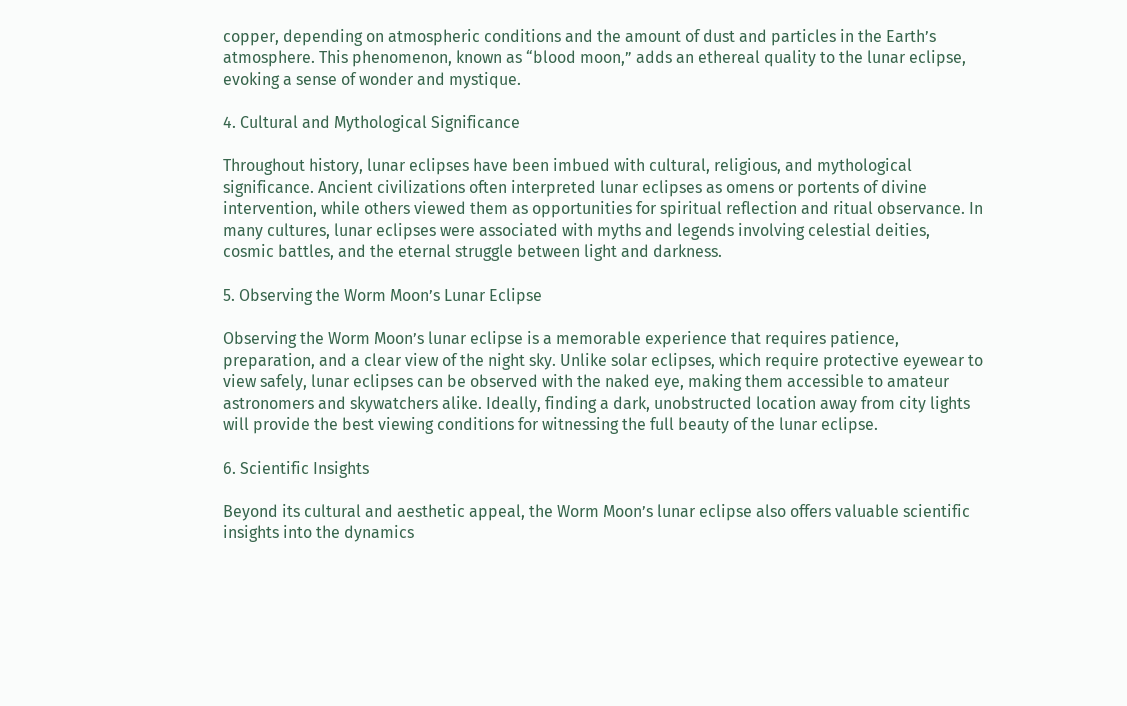copper, depending on atmospheric conditions and the amount of dust and particles in the Earth’s atmosphere. This phenomenon, known as “blood moon,” adds an ethereal quality to the lunar eclipse, evoking a sense of wonder and mystique.

4. Cultural and Mythological Significance

Throughout history, lunar eclipses have been imbued with cultural, religious, and mythological significance. Ancient civilizations often interpreted lunar eclipses as omens or portents of divine intervention, while others viewed them as opportunities for spiritual reflection and ritual observance. In many cultures, lunar eclipses were associated with myths and legends involving celestial deities, cosmic battles, and the eternal struggle between light and darkness.

5. Observing the Worm Moon’s Lunar Eclipse

Observing the Worm Moon’s lunar eclipse is a memorable experience that requires patience, preparation, and a clear view of the night sky. Unlike solar eclipses, which require protective eyewear to view safely, lunar eclipses can be observed with the naked eye, making them accessible to amateur astronomers and skywatchers alike. Ideally, finding a dark, unobstructed location away from city lights will provide the best viewing conditions for witnessing the full beauty of the lunar eclipse.

6. Scientific Insights

Beyond its cultural and aesthetic appeal, the Worm Moon’s lunar eclipse also offers valuable scientific insights into the dynamics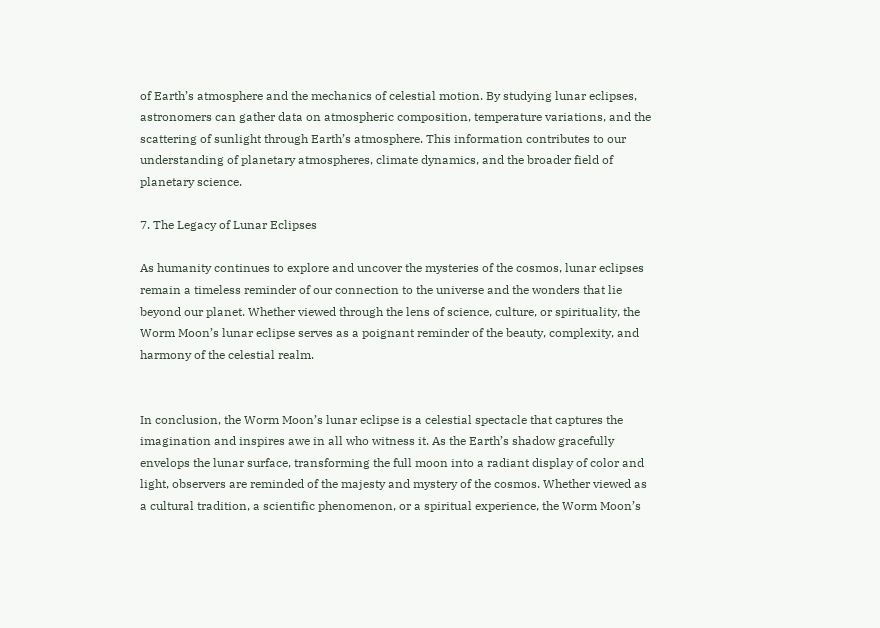of Earth’s atmosphere and the mechanics of celestial motion. By studying lunar eclipses, astronomers can gather data on atmospheric composition, temperature variations, and the scattering of sunlight through Earth’s atmosphere. This information contributes to our understanding of planetary atmospheres, climate dynamics, and the broader field of planetary science.

7. The Legacy of Lunar Eclipses

As humanity continues to explore and uncover the mysteries of the cosmos, lunar eclipses remain a timeless reminder of our connection to the universe and the wonders that lie beyond our planet. Whether viewed through the lens of science, culture, or spirituality, the Worm Moon’s lunar eclipse serves as a poignant reminder of the beauty, complexity, and harmony of the celestial realm.


In conclusion, the Worm Moon’s lunar eclipse is a celestial spectacle that captures the imagination and inspires awe in all who witness it. As the Earth’s shadow gracefully envelops the lunar surface, transforming the full moon into a radiant display of color and light, observers are reminded of the majesty and mystery of the cosmos. Whether viewed as a cultural tradition, a scientific phenomenon, or a spiritual experience, the Worm Moon’s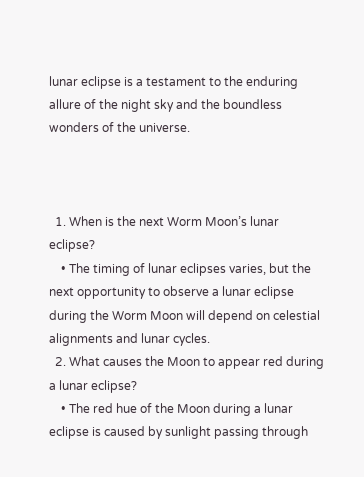lunar eclipse is a testament to the enduring allure of the night sky and the boundless wonders of the universe.



  1. When is the next Worm Moon’s lunar eclipse?
    • The timing of lunar eclipses varies, but the next opportunity to observe a lunar eclipse during the Worm Moon will depend on celestial alignments and lunar cycles.
  2. What causes the Moon to appear red during a lunar eclipse?
    • The red hue of the Moon during a lunar eclipse is caused by sunlight passing through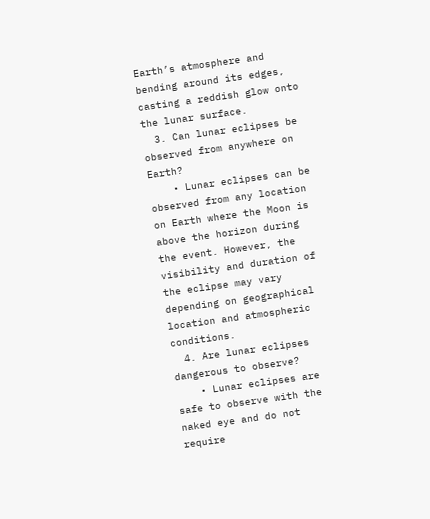Earth’s atmosphere and bending around its edges, casting a reddish glow onto the lunar surface.
  3. Can lunar eclipses be observed from anywhere on Earth?
    • Lunar eclipses can be observed from any location on Earth where the Moon is above the horizon during the event. However, the visibility and duration of the eclipse may vary depending on geographical location and atmospheric conditions.
  4. Are lunar eclipses dangerous to observe?
    • Lunar eclipses are safe to observe with the naked eye and do not require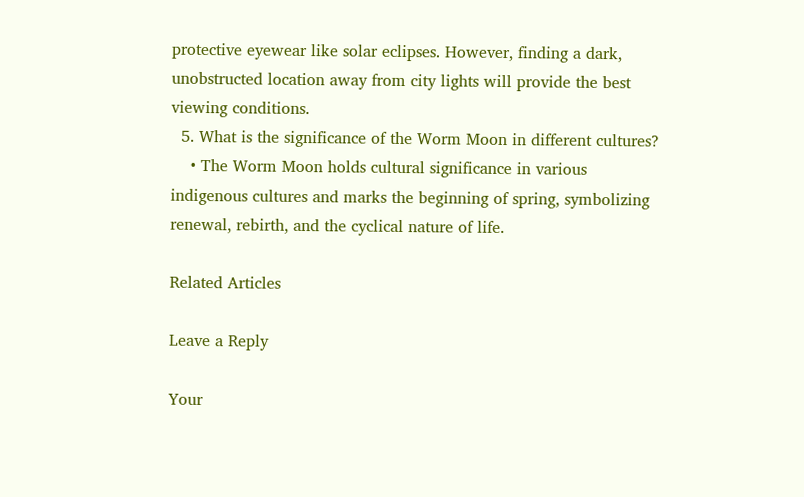protective eyewear like solar eclipses. However, finding a dark, unobstructed location away from city lights will provide the best viewing conditions.
  5. What is the significance of the Worm Moon in different cultures?
    • The Worm Moon holds cultural significance in various indigenous cultures and marks the beginning of spring, symbolizing renewal, rebirth, and the cyclical nature of life.

Related Articles

Leave a Reply

Your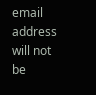email address will not be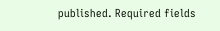published. Required fields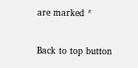are marked *

Back to top button